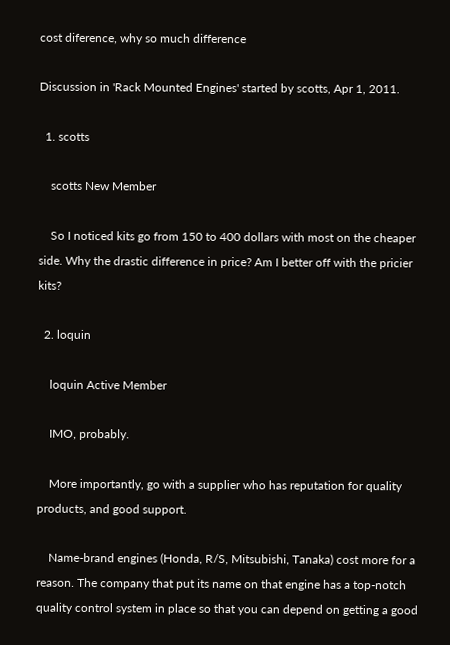cost diference, why so much difference

Discussion in 'Rack Mounted Engines' started by scotts, Apr 1, 2011.

  1. scotts

    scotts New Member

    So I noticed kits go from 150 to 400 dollars with most on the cheaper side. Why the drastic difference in price? Am I better off with the pricier kits?

  2. loquin

    loquin Active Member

    IMO, probably.

    More importantly, go with a supplier who has reputation for quality products, and good support.

    Name-brand engines (Honda, R/S, Mitsubishi, Tanaka) cost more for a reason. The company that put its name on that engine has a top-notch quality control system in place so that you can depend on getting a good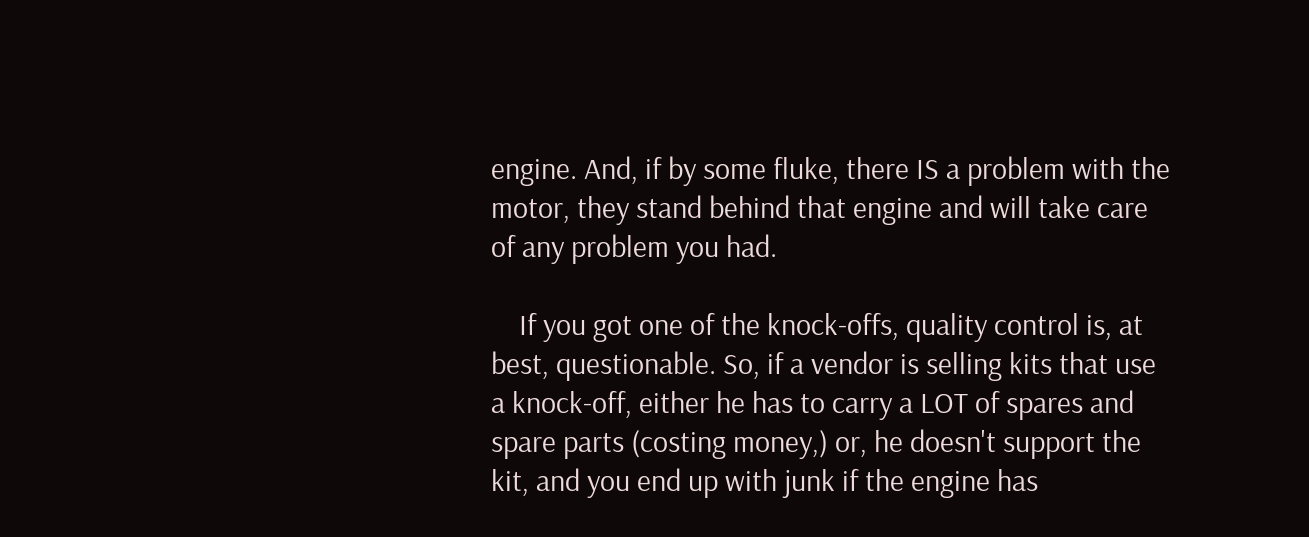engine. And, if by some fluke, there IS a problem with the motor, they stand behind that engine and will take care of any problem you had.

    If you got one of the knock-offs, quality control is, at best, questionable. So, if a vendor is selling kits that use a knock-off, either he has to carry a LOT of spares and spare parts (costing money,) or, he doesn't support the kit, and you end up with junk if the engine has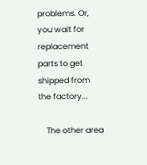problems. Or, you wait for replacement parts to get shipped from the factory...

    The other area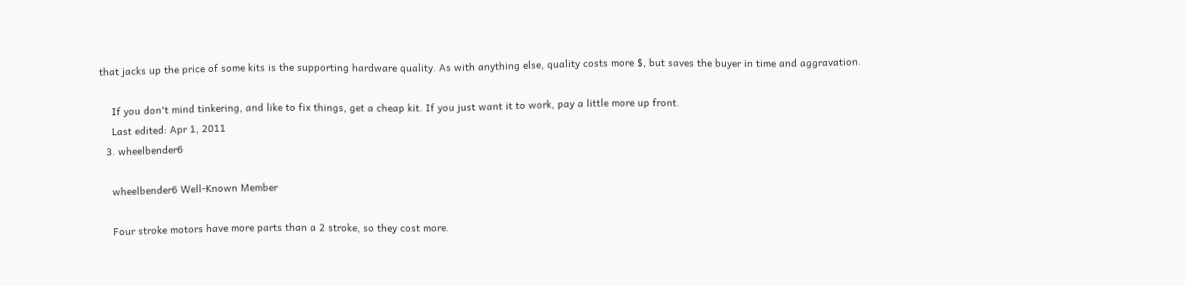that jacks up the price of some kits is the supporting hardware quality. As with anything else, quality costs more $, but saves the buyer in time and aggravation.

    If you don't mind tinkering, and like to fix things, get a cheap kit. If you just want it to work, pay a little more up front.
    Last edited: Apr 1, 2011
  3. wheelbender6

    wheelbender6 Well-Known Member

    Four stroke motors have more parts than a 2 stroke, so they cost more.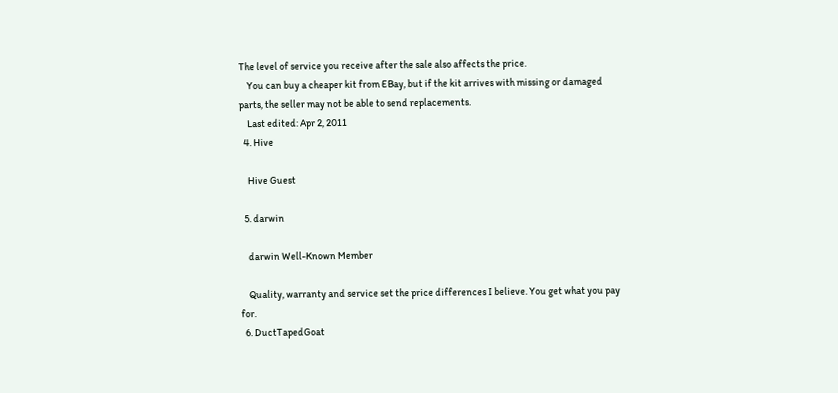The level of service you receive after the sale also affects the price.
    You can buy a cheaper kit from EBay, but if the kit arrives with missing or damaged parts, the seller may not be able to send replacements.
    Last edited: Apr 2, 2011
  4. Hive

    Hive Guest

  5. darwin

    darwin Well-Known Member

    Quality, warranty and service set the price differences I believe. You get what you pay for.
  6. DuctTapedGoat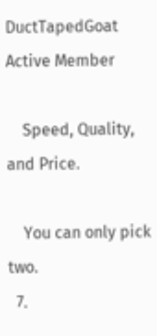DuctTapedGoat Active Member

    Speed, Quality, and Price.

    You can only pick two.
  7.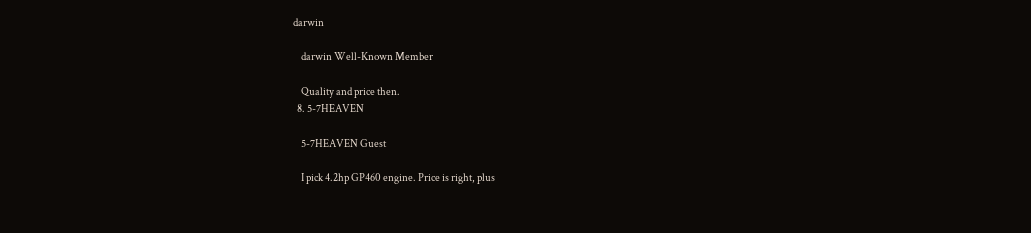darwin

    darwin Well-Known Member

    Quality and price then.
  8. 5-7HEAVEN

    5-7HEAVEN Guest

    I pick 4.2hp GP460 engine. Price is right, plus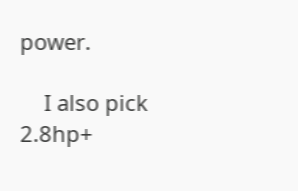power.

    I also pick 2.8hp+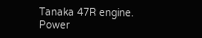Tanaka 47R engine. Power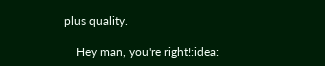plus quality.

    Hey man, you're right!:idea: